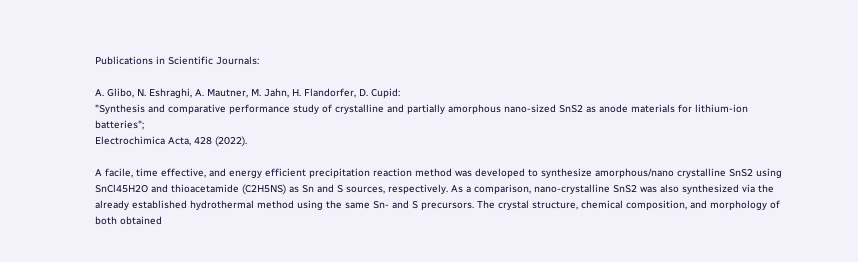Publications in Scientific Journals:

A. Glibo, N. Eshraghi, A. Mautner, M. Jahn, H. Flandorfer, D. Cupid:
"Synthesis and comparative performance study of crystalline and partially amorphous nano-sized SnS2 as anode materials for lithium-ion batteries";
Electrochimica Acta, 428 (2022).

A facile, time effective, and energy efficient precipitation reaction method was developed to synthesize amorphous/nano crystalline SnS2 using SnCl45H2O and thioacetamide (C2H5NS) as Sn and S sources, respectively. As a comparison, nano-crystalline SnS2 was also synthesized via the already established hydrothermal method using the same Sn- and S precursors. The crystal structure, chemical composition, and morphology of both obtained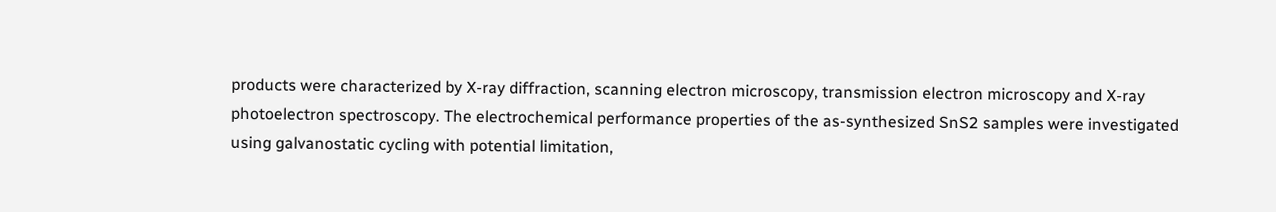products were characterized by X-ray diffraction, scanning electron microscopy, transmission electron microscopy and X-ray photoelectron spectroscopy. The electrochemical performance properties of the as-synthesized SnS2 samples were investigated using galvanostatic cycling with potential limitation,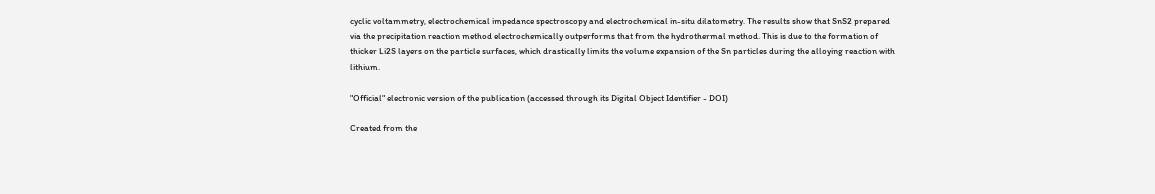cyclic voltammetry, electrochemical impedance spectroscopy and electrochemical in-situ dilatometry. The results show that SnS2 prepared via the precipitation reaction method electrochemically outperforms that from the hydrothermal method. This is due to the formation of thicker Li2S layers on the particle surfaces, which drastically limits the volume expansion of the Sn particles during the alloying reaction with lithium.

"Official" electronic version of the publication (accessed through its Digital Object Identifier - DOI)

Created from the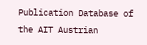Publication Database of the AIT Austrian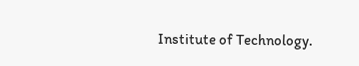Institute of Technology.